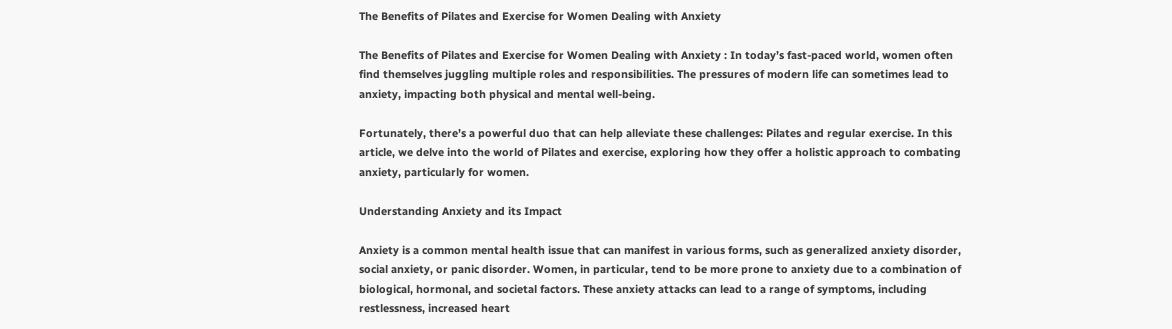The Benefits of Pilates and Exercise for Women Dealing with Anxiety

The Benefits of Pilates and Exercise for Women Dealing with Anxiety : In today’s fast-paced world, women often find themselves juggling multiple roles and responsibilities. The pressures of modern life can sometimes lead to anxiety, impacting both physical and mental well-being.

Fortunately, there’s a powerful duo that can help alleviate these challenges: Pilates and regular exercise. In this article, we delve into the world of Pilates and exercise, exploring how they offer a holistic approach to combating anxiety, particularly for women.

Understanding Anxiety and its Impact

Anxiety is a common mental health issue that can manifest in various forms, such as generalized anxiety disorder, social anxiety, or panic disorder. Women, in particular, tend to be more prone to anxiety due to a combination of biological, hormonal, and societal factors. These anxiety attacks can lead to a range of symptoms, including restlessness, increased heart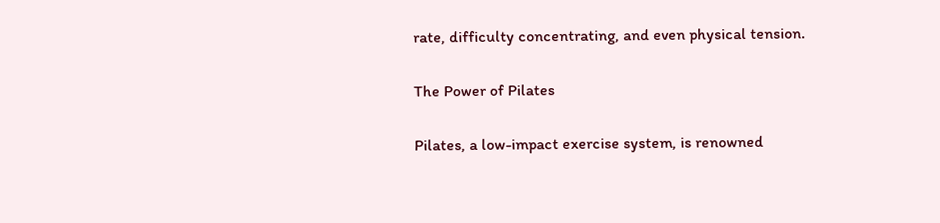rate, difficulty concentrating, and even physical tension.

The Power of Pilates

Pilates, a low-impact exercise system, is renowned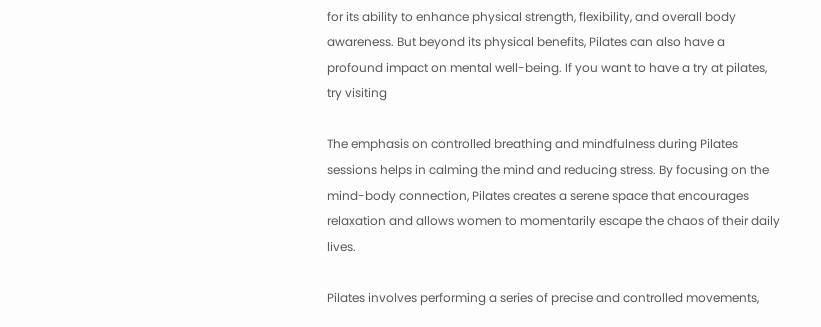for its ability to enhance physical strength, flexibility, and overall body awareness. But beyond its physical benefits, Pilates can also have a profound impact on mental well-being. If you want to have a try at pilates, try visiting

The emphasis on controlled breathing and mindfulness during Pilates sessions helps in calming the mind and reducing stress. By focusing on the mind-body connection, Pilates creates a serene space that encourages relaxation and allows women to momentarily escape the chaos of their daily lives.

Pilates involves performing a series of precise and controlled movements,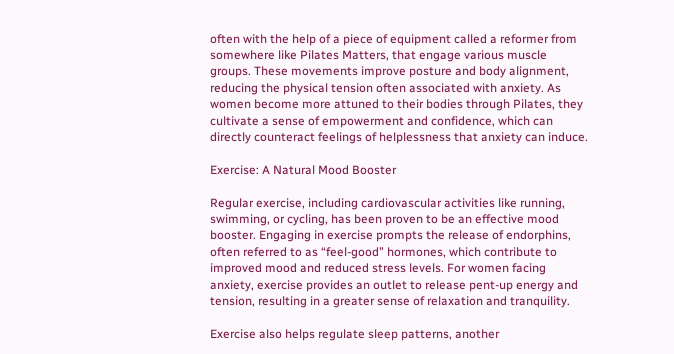often with the help of a piece of equipment called a reformer from somewhere like Pilates Matters, that engage various muscle groups. These movements improve posture and body alignment, reducing the physical tension often associated with anxiety. As women become more attuned to their bodies through Pilates, they cultivate a sense of empowerment and confidence, which can directly counteract feelings of helplessness that anxiety can induce.

Exercise: A Natural Mood Booster

Regular exercise, including cardiovascular activities like running, swimming, or cycling, has been proven to be an effective mood booster. Engaging in exercise prompts the release of endorphins, often referred to as “feel-good” hormones, which contribute to improved mood and reduced stress levels. For women facing anxiety, exercise provides an outlet to release pent-up energy and tension, resulting in a greater sense of relaxation and tranquility.

Exercise also helps regulate sleep patterns, another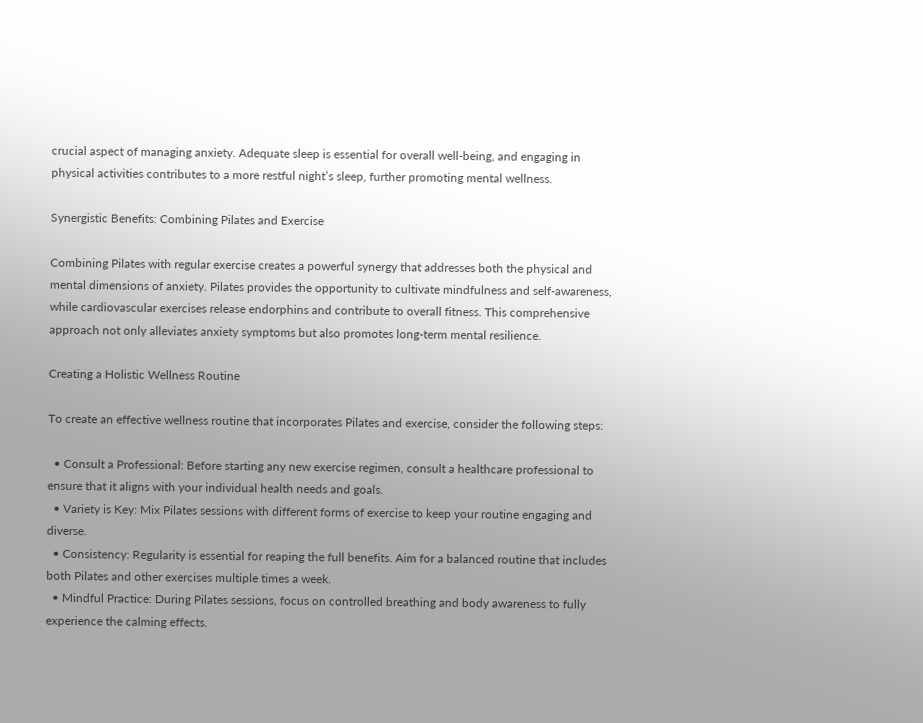crucial aspect of managing anxiety. Adequate sleep is essential for overall well-being, and engaging in physical activities contributes to a more restful night’s sleep, further promoting mental wellness.

Synergistic Benefits: Combining Pilates and Exercise

Combining Pilates with regular exercise creates a powerful synergy that addresses both the physical and mental dimensions of anxiety. Pilates provides the opportunity to cultivate mindfulness and self-awareness, while cardiovascular exercises release endorphins and contribute to overall fitness. This comprehensive approach not only alleviates anxiety symptoms but also promotes long-term mental resilience.

Creating a Holistic Wellness Routine

To create an effective wellness routine that incorporates Pilates and exercise, consider the following steps:

  • Consult a Professional: Before starting any new exercise regimen, consult a healthcare professional to ensure that it aligns with your individual health needs and goals.
  • Variety is Key: Mix Pilates sessions with different forms of exercise to keep your routine engaging and diverse.
  • Consistency: Regularity is essential for reaping the full benefits. Aim for a balanced routine that includes both Pilates and other exercises multiple times a week.
  • Mindful Practice: During Pilates sessions, focus on controlled breathing and body awareness to fully experience the calming effects.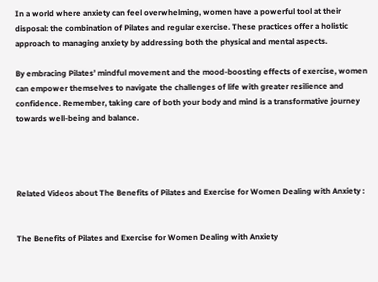In a world where anxiety can feel overwhelming, women have a powerful tool at their disposal: the combination of Pilates and regular exercise. These practices offer a holistic approach to managing anxiety by addressing both the physical and mental aspects.

By embracing Pilates’ mindful movement and the mood-boosting effects of exercise, women can empower themselves to navigate the challenges of life with greater resilience and confidence. Remember, taking care of both your body and mind is a transformative journey towards well-being and balance.




Related Videos about The Benefits of Pilates and Exercise for Women Dealing with Anxiety :


The Benefits of Pilates and Exercise for Women Dealing with Anxiety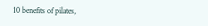10 benefits of pilates,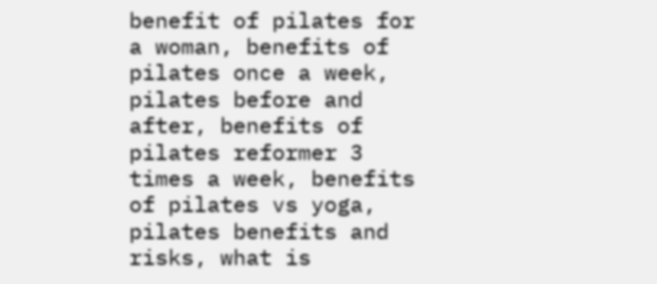benefit of pilates for a woman, benefits of pilates once a week, pilates before and after, benefits of pilates reformer 3 times a week, benefits of pilates vs yoga, pilates benefits and risks, what is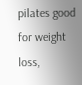pilates good for weight loss,